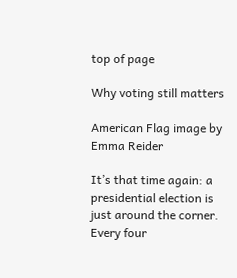top of page

Why voting still matters

American Flag image by Emma Reider

It’s that time again: a presidential election is just around the corner. Every four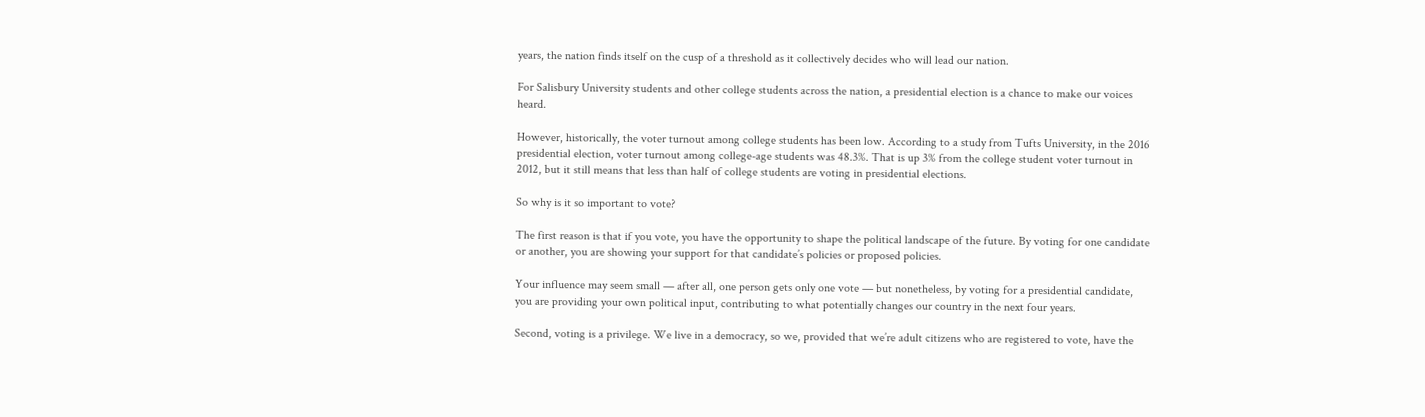years, the nation finds itself on the cusp of a threshold as it collectively decides who will lead our nation.

For Salisbury University students and other college students across the nation, a presidential election is a chance to make our voices heard.

However, historically, the voter turnout among college students has been low. According to a study from Tufts University, in the 2016 presidential election, voter turnout among college-age students was 48.3%. That is up 3% from the college student voter turnout in 2012, but it still means that less than half of college students are voting in presidential elections.

So why is it so important to vote?

The first reason is that if you vote, you have the opportunity to shape the political landscape of the future. By voting for one candidate or another, you are showing your support for that candidate’s policies or proposed policies.

Your influence may seem small — after all, one person gets only one vote — but nonetheless, by voting for a presidential candidate, you are providing your own political input, contributing to what potentially changes our country in the next four years.

Second, voting is a privilege. We live in a democracy, so we, provided that we’re adult citizens who are registered to vote, have the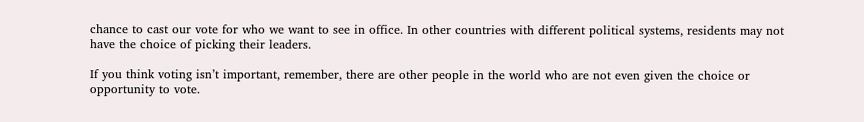chance to cast our vote for who we want to see in office. In other countries with different political systems, residents may not have the choice of picking their leaders.

If you think voting isn’t important, remember, there are other people in the world who are not even given the choice or opportunity to vote.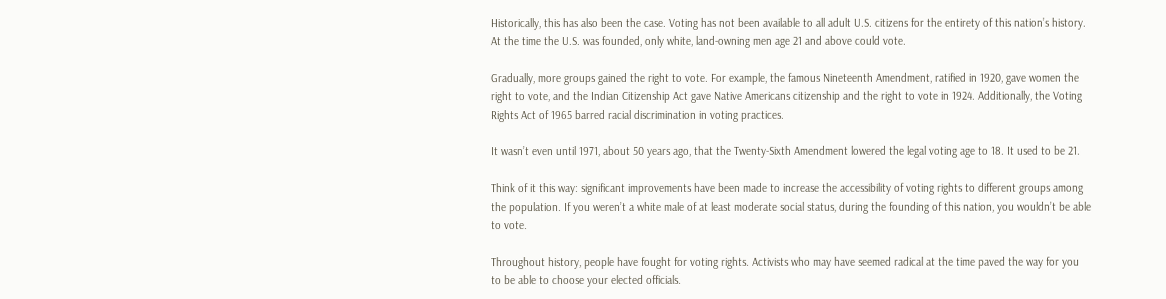Historically, this has also been the case. Voting has not been available to all adult U.S. citizens for the entirety of this nation’s history. At the time the U.S. was founded, only white, land-owning men age 21 and above could vote.

Gradually, more groups gained the right to vote. For example, the famous Nineteenth Amendment, ratified in 1920, gave women the right to vote, and the Indian Citizenship Act gave Native Americans citizenship and the right to vote in 1924. Additionally, the Voting Rights Act of 1965 barred racial discrimination in voting practices.

It wasn’t even until 1971, about 50 years ago, that the Twenty-Sixth Amendment lowered the legal voting age to 18. It used to be 21.

Think of it this way: significant improvements have been made to increase the accessibility of voting rights to different groups among the population. If you weren’t a white male of at least moderate social status, during the founding of this nation, you wouldn’t be able to vote.

Throughout history, people have fought for voting rights. Activists who may have seemed radical at the time paved the way for you to be able to choose your elected officials.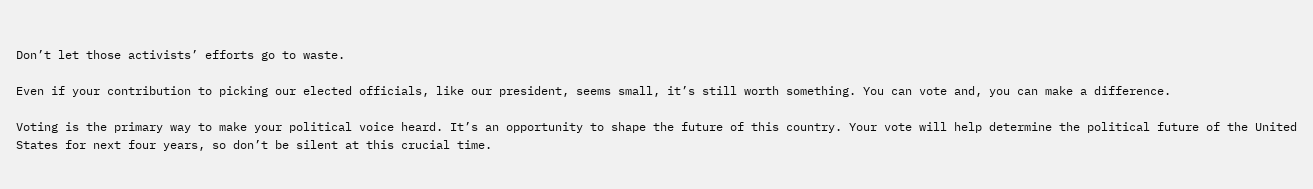Don’t let those activists’ efforts go to waste.

Even if your contribution to picking our elected officials, like our president, seems small, it’s still worth something. You can vote and, you can make a difference.

Voting is the primary way to make your political voice heard. It’s an opportunity to shape the future of this country. Your vote will help determine the political future of the United States for next four years, so don’t be silent at this crucial time.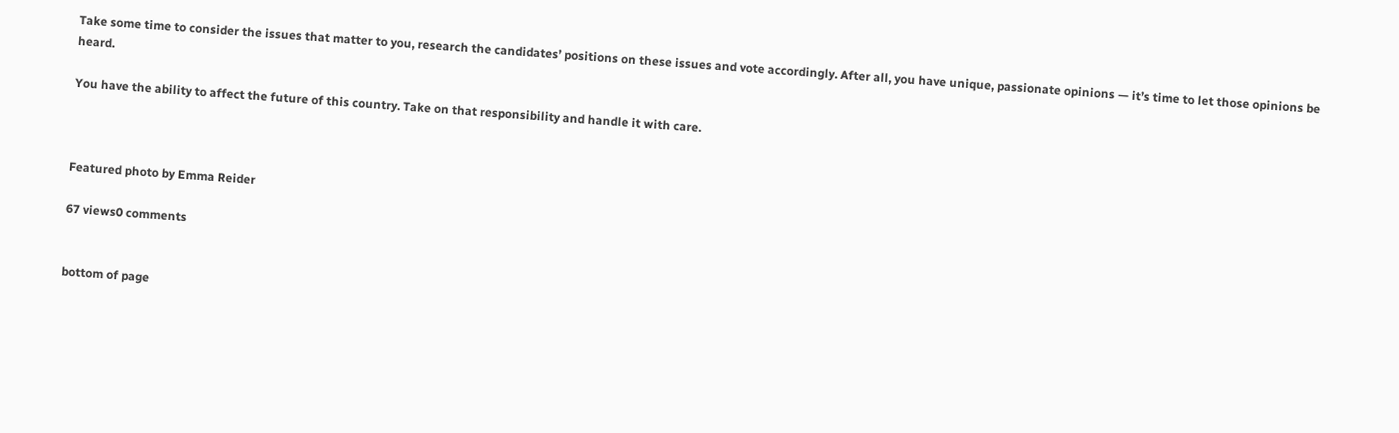Take some time to consider the issues that matter to you, research the candidates’ positions on these issues and vote accordingly. After all, you have unique, passionate opinions — it’s time to let those opinions be heard.

You have the ability to affect the future of this country. Take on that responsibility and handle it with care.



Featured photo by Emma Reider

67 views0 comments


bottom of page